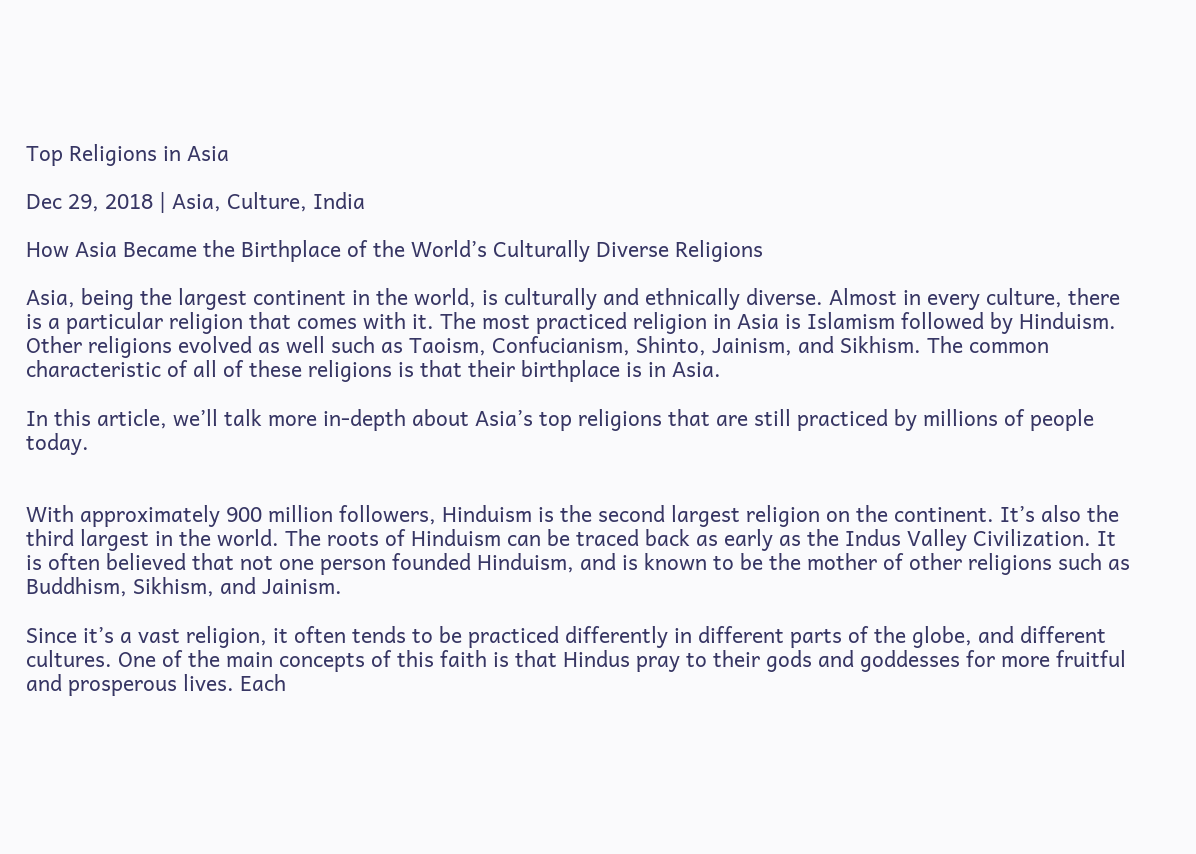Top Religions in Asia

Dec 29, 2018 | Asia, Culture, India

How Asia Became the Birthplace of the World’s Culturally Diverse Religions

Asia, being the largest continent in the world, is culturally and ethnically diverse. Almost in every culture, there is a particular religion that comes with it. The most practiced religion in Asia is Islamism followed by Hinduism. Other religions evolved as well such as Taoism, Confucianism, Shinto, Jainism, and Sikhism. The common characteristic of all of these religions is that their birthplace is in Asia.

In this article, we’ll talk more in-depth about Asia’s top religions that are still practiced by millions of people today.


With approximately 900 million followers, Hinduism is the second largest religion on the continent. It’s also the third largest in the world. The roots of Hinduism can be traced back as early as the Indus Valley Civilization. It is often believed that not one person founded Hinduism, and is known to be the mother of other religions such as Buddhism, Sikhism, and Jainism.

Since it’s a vast religion, it often tends to be practiced differently in different parts of the globe, and different cultures. One of the main concepts of this faith is that Hindus pray to their gods and goddesses for more fruitful and prosperous lives. Each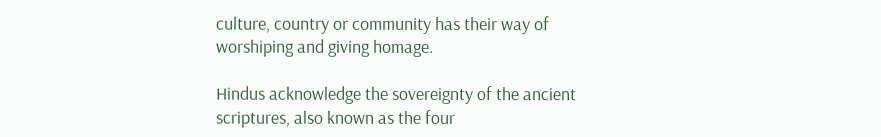culture, country or community has their way of worshiping and giving homage.

Hindus acknowledge the sovereignty of the ancient scriptures, also known as the four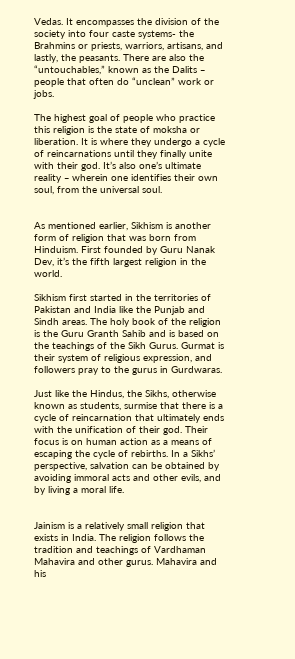Vedas. It encompasses the division of the society into four caste systems- the Brahmins or priests, warriors, artisans, and lastly, the peasants. There are also the “untouchables,” known as the Dalits ‒ people that often do “unclean” work or jobs.

The highest goal of people who practice this religion is the state of moksha or liberation. It is where they undergo a cycle of reincarnations until they finally unite with their god. It’s also one’s ultimate reality ‒ wherein one identifies their own soul, from the universal soul.


As mentioned earlier, Sikhism is another form of religion that was born from Hinduism. First founded by Guru Nanak Dev, it’s the fifth largest religion in the world.

Sikhism first started in the territories of Pakistan and India like the Punjab and Sindh areas. The holy book of the religion is the Guru Granth Sahib and is based on the teachings of the Sikh Gurus. Gurmat is their system of religious expression, and followers pray to the gurus in Gurdwaras.

Just like the Hindus, the Sikhs, otherwise known as students, surmise that there is a cycle of reincarnation that ultimately ends with the unification of their god. Their focus is on human action as a means of escaping the cycle of rebirths. In a Sikhs’ perspective, salvation can be obtained by avoiding immoral acts and other evils, and by living a moral life.


Jainism is a relatively small religion that exists in India. The religion follows the tradition and teachings of Vardhaman Mahavira and other gurus. Mahavira and his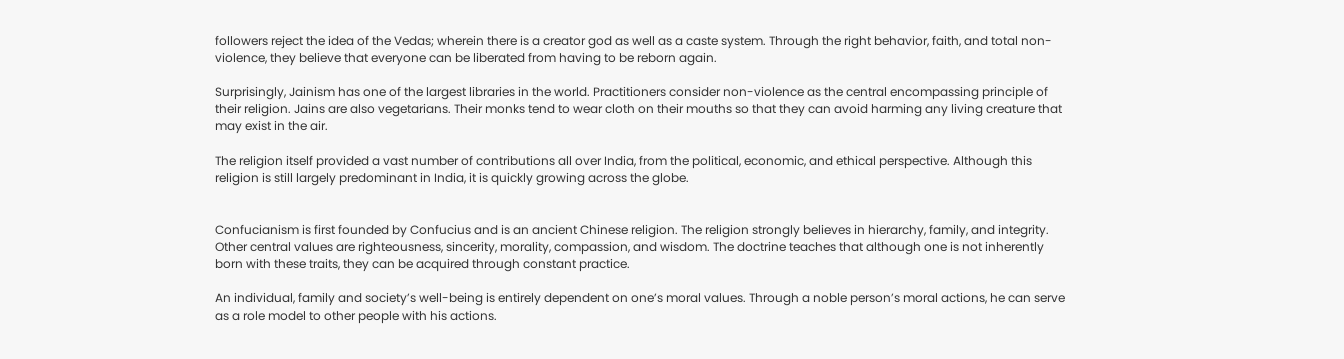followers reject the idea of the Vedas; wherein there is a creator god as well as a caste system. Through the right behavior, faith, and total non-violence, they believe that everyone can be liberated from having to be reborn again.

Surprisingly, Jainism has one of the largest libraries in the world. Practitioners consider non-violence as the central encompassing principle of their religion. Jains are also vegetarians. Their monks tend to wear cloth on their mouths so that they can avoid harming any living creature that may exist in the air.

The religion itself provided a vast number of contributions all over India, from the political, economic, and ethical perspective. Although this religion is still largely predominant in India, it is quickly growing across the globe.


Confucianism is first founded by Confucius and is an ancient Chinese religion. The religion strongly believes in hierarchy, family, and integrity. Other central values are righteousness, sincerity, morality, compassion, and wisdom. The doctrine teaches that although one is not inherently born with these traits, they can be acquired through constant practice.

An individual, family and society’s well-being is entirely dependent on one’s moral values. Through a noble person’s moral actions, he can serve as a role model to other people with his actions.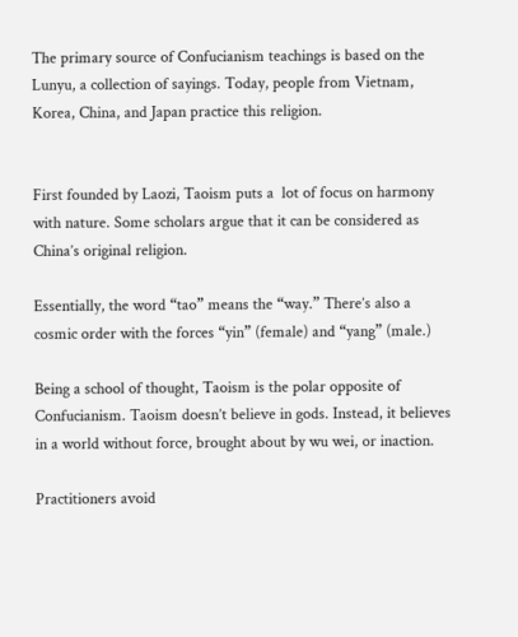The primary source of Confucianism teachings is based on the Lunyu, a collection of sayings. Today, people from Vietnam, Korea, China, and Japan practice this religion.


First founded by Laozi, Taoism puts a  lot of focus on harmony with nature. Some scholars argue that it can be considered as China’s original religion.

Essentially, the word “tao” means the “way.” There’s also a cosmic order with the forces “yin” (female) and “yang” (male.)

Being a school of thought, Taoism is the polar opposite of Confucianism. Taoism doesn’t believe in gods. Instead, it believes in a world without force, brought about by wu wei, or inaction.

Practitioners avoid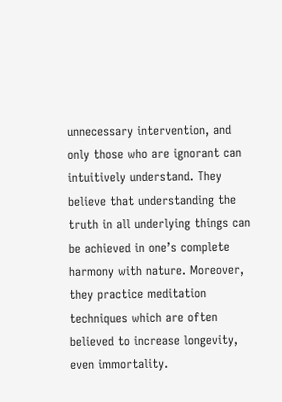unnecessary intervention, and only those who are ignorant can intuitively understand. They believe that understanding the truth in all underlying things can be achieved in one’s complete harmony with nature. Moreover, they practice meditation techniques which are often believed to increase longevity, even immortality.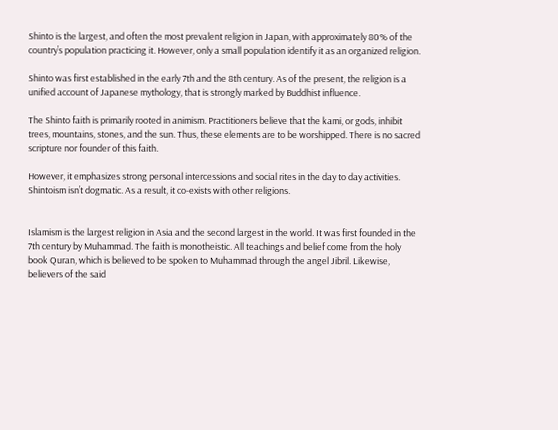Shinto is the largest, and often the most prevalent religion in Japan, with approximately 80% of the country’s population practicing it. However, only a small population identify it as an organized religion.

Shinto was first established in the early 7th and the 8th century. As of the present, the religion is a unified account of Japanese mythology, that is strongly marked by Buddhist influence.

The Shinto faith is primarily rooted in animism. Practitioners believe that the kami, or gods, inhibit trees, mountains, stones, and the sun. Thus, these elements are to be worshipped. There is no sacred scripture nor founder of this faith.

However, it emphasizes strong personal intercessions and social rites in the day to day activities. Shintoism isn’t dogmatic. As a result, it co-exists with other religions.


Islamism is the largest religion in Asia and the second largest in the world. It was first founded in the 7th century by Muhammad. The faith is monotheistic. All teachings and belief come from the holy book Quran, which is believed to be spoken to Muhammad through the angel Jibril. Likewise, believers of the said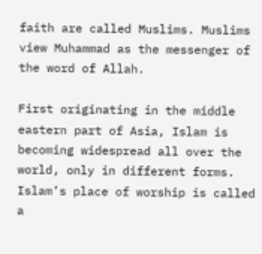faith are called Muslims. Muslims view Muhammad as the messenger of the word of Allah.

First originating in the middle eastern part of Asia, Islam is becoming widespread all over the world, only in different forms. Islam’s place of worship is called a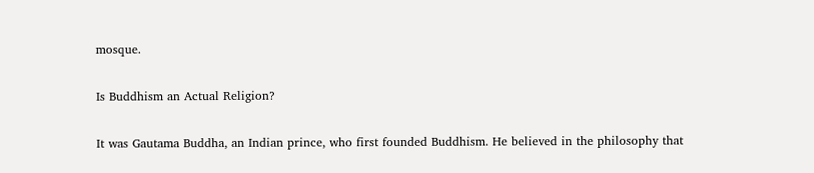mosque.

Is Buddhism an Actual Religion?

It was Gautama Buddha, an Indian prince, who first founded Buddhism. He believed in the philosophy that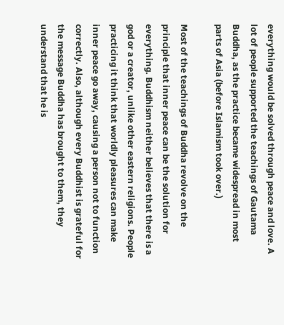everything would be solved through peace and love. A lot of people supported the teachings of Gautama Buddha, as the practice became widespread in most parts of Asia (before Islamism took over.)

Most of the teachings of Buddha revolve on the principle that inner peace can be the solution for everything. Buddhism neither believes that there is a god or a creator, unlike other eastern religions. People practicing it think that worldly pleasures can make inner peace go away, causing a person not to function correctly. Also, although every Buddhist is grateful for the message Buddha has brought to them, they understand that he is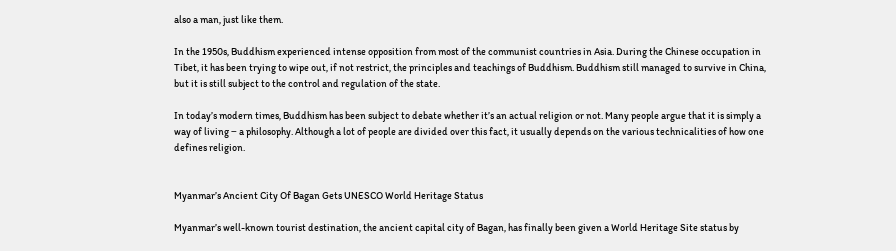also a man, just like them.

In the 1950s, Buddhism experienced intense opposition from most of the communist countries in Asia. During the Chinese occupation in Tibet, it has been trying to wipe out, if not restrict, the principles and teachings of Buddhism. Buddhism still managed to survive in China, but it is still subject to the control and regulation of the state.

In today’s modern times, Buddhism has been subject to debate whether it’s an actual religion or not. Many people argue that it is simply a way of living ‒ a philosophy. Although a lot of people are divided over this fact, it usually depends on the various technicalities of how one defines religion.


Myanmar’s Ancient City Of Bagan Gets UNESCO World Heritage Status

Myanmar’s well-known tourist destination, the ancient capital city of Bagan, has finally been given a World Heritage Site status by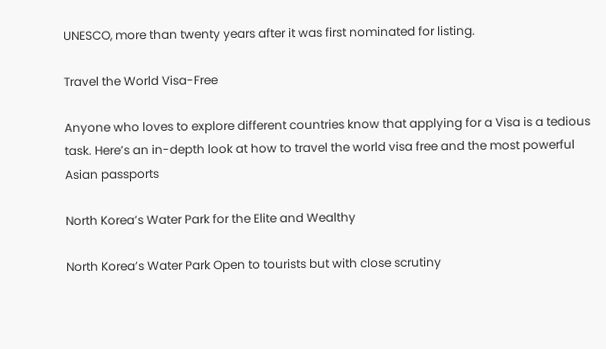UNESCO, more than twenty years after it was first nominated for listing.

Travel the World Visa-Free

Anyone who loves to explore different countries know that applying for a Visa is a tedious task. Here’s an in-depth look at how to travel the world visa free and the most powerful Asian passports

North Korea’s Water Park for the Elite and Wealthy

North Korea’s Water Park Open to tourists but with close scrutiny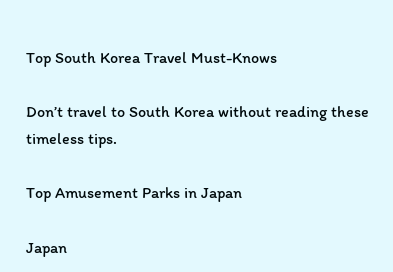Top South Korea Travel Must-Knows

Don’t travel to South Korea without reading these timeless tips.

Top Amusement Parks in Japan

Japan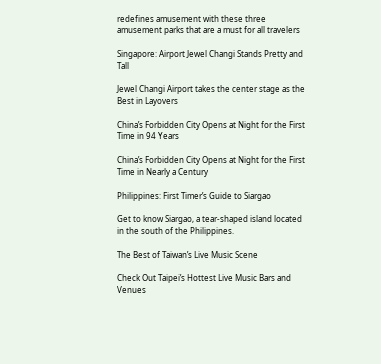redefines amusement with these three amusement parks that are a must for all travelers

Singapore: Airport Jewel Changi Stands Pretty and Tall

Jewel Changi Airport takes the center stage as the Best in Layovers

China’s Forbidden City Opens at Night for the First Time in 94 Years

China’s Forbidden City Opens at Night for the First Time in Nearly a Century

Philippines: First Timer’s Guide to Siargao

Get to know Siargao, a tear-shaped island located in the south of the Philippines.

The Best of Taiwan’s Live Music Scene

Check Out Taipei’s Hottest Live Music Bars and Venues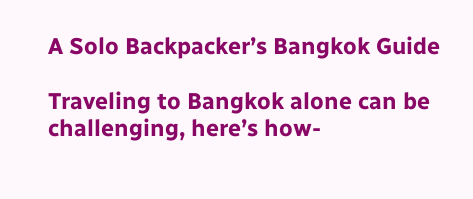A Solo Backpacker’s Bangkok Guide

Traveling to Bangkok alone can be challenging, here’s how-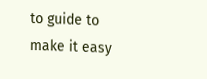to guide to make it easy